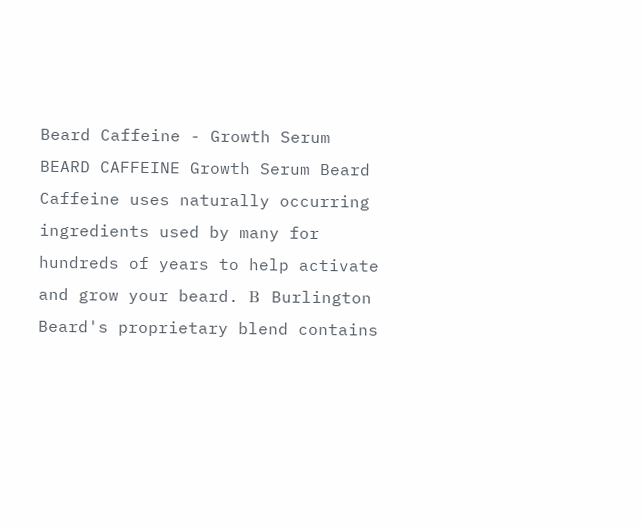Beard Caffeine - Growth Serum
BEARD CAFFEINE Growth Serum Beard Caffeine uses naturally occurring ingredients used by many for hundreds of years to help activate and grow your beard. Β  Burlington Beard's proprietary blend contains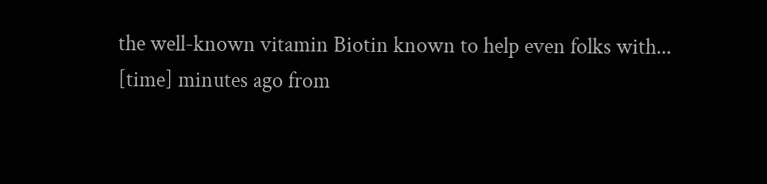the well-known vitamin Biotin known to help even folks with...
[time] minutes ago from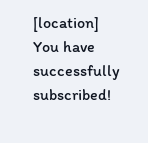[location]
You have successfully subscribed!